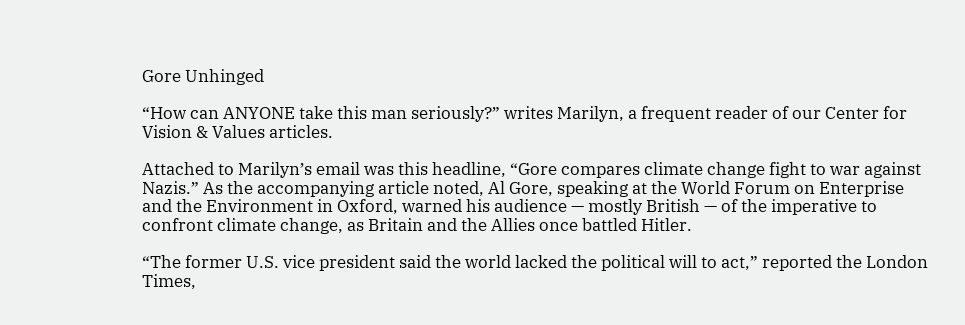Gore Unhinged

“How can ANYONE take this man seriously?” writes Marilyn, a frequent reader of our Center for Vision & Values articles.

Attached to Marilyn’s email was this headline, “Gore compares climate change fight to war against Nazis.” As the accompanying article noted, Al Gore, speaking at the World Forum on Enterprise and the Environment in Oxford, warned his audience — mostly British — of the imperative to confront climate change, as Britain and the Allies once battled Hitler.

“The former U.S. vice president said the world lacked the political will to act,” reported the London Times,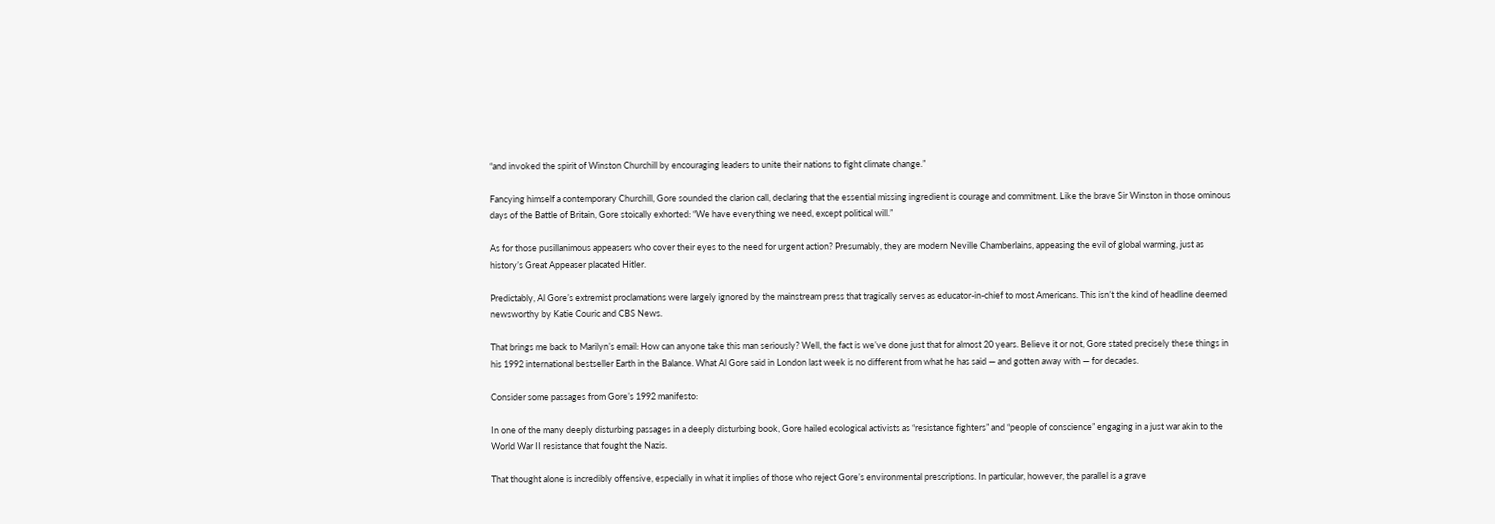“and invoked the spirit of Winston Churchill by encouraging leaders to unite their nations to fight climate change.”

Fancying himself a contemporary Churchill, Gore sounded the clarion call, declaring that the essential missing ingredient is courage and commitment. Like the brave Sir Winston in those ominous days of the Battle of Britain, Gore stoically exhorted: “We have everything we need, except political will.”

As for those pusillanimous appeasers who cover their eyes to the need for urgent action? Presumably, they are modern Neville Chamberlains, appeasing the evil of global warming, just as history’s Great Appeaser placated Hitler.

Predictably, Al Gore’s extremist proclamations were largely ignored by the mainstream press that tragically serves as educator-in-chief to most Americans. This isn’t the kind of headline deemed newsworthy by Katie Couric and CBS News.

That brings me back to Marilyn’s email: How can anyone take this man seriously? Well, the fact is we’ve done just that for almost 20 years. Believe it or not, Gore stated precisely these things in his 1992 international bestseller Earth in the Balance. What Al Gore said in London last week is no different from what he has said — and gotten away with — for decades.

Consider some passages from Gore’s 1992 manifesto:

In one of the many deeply disturbing passages in a deeply disturbing book, Gore hailed ecological activists as “resistance fighters” and “people of conscience” engaging in a just war akin to the World War II resistance that fought the Nazis.

That thought alone is incredibly offensive, especially in what it implies of those who reject Gore’s environmental prescriptions. In particular, however, the parallel is a grave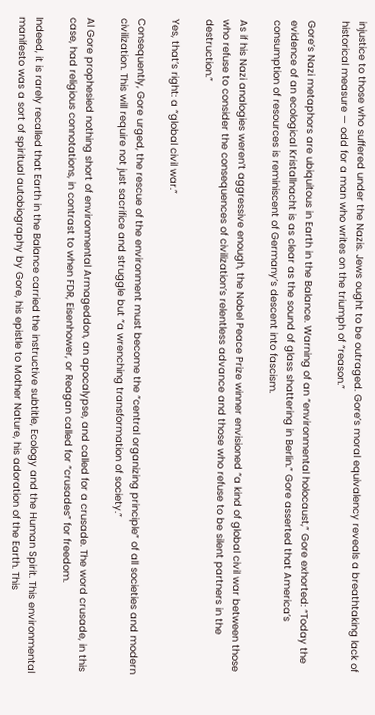injustice to those who suffered under the Nazis. Jews ought to be outraged. Gore’s moral equivalency reveals a breathtaking lack of historical measure — odd for a man who writes on the triumph of “reason.”

Gore’s Nazi metaphors are ubiquitous in Earth in the Balance. Warning of an “environmental holocaust,” Gore exhorted: “Today the evidence of an ecological Kristallnacht is as clear as the sound of glass shattering in Berlin.” Gore asserted that America’s consumption of resources is reminiscent of Germany’s descent into fascism.

As if his Nazi analogies weren’t aggressive enough, the Nobel Peace Prize winner envisioned “a kind of global civil war between those who refuse to consider the consequences of civilization’s relentless advance and those who refuse to be silent partners in the destruction.”

Yes, that’s right: a “global civil war.”

Consequently, Gore urged, the rescue of the environment must become the “central organizing principle” of all societies and modern civilization. This will require not just sacrifice and struggle but “a wrenching transformation of society.”

Al Gore prophesied nothing short of environmental Armageddon, an apocalypse, and called for a crusade. The word crusade, in this case, had religious connotations, in contrast to when FDR, Eisenhower, or Reagan called for “crusades” for freedom.

Indeed, it is rarely recalled that Earth in the Balance carried the instructive subtitle, Ecology and the Human Spirit. This environmental manifesto was a sort of spiritual autobiography by Gore, his epistle to Mother Nature, his adoration of the Earth. This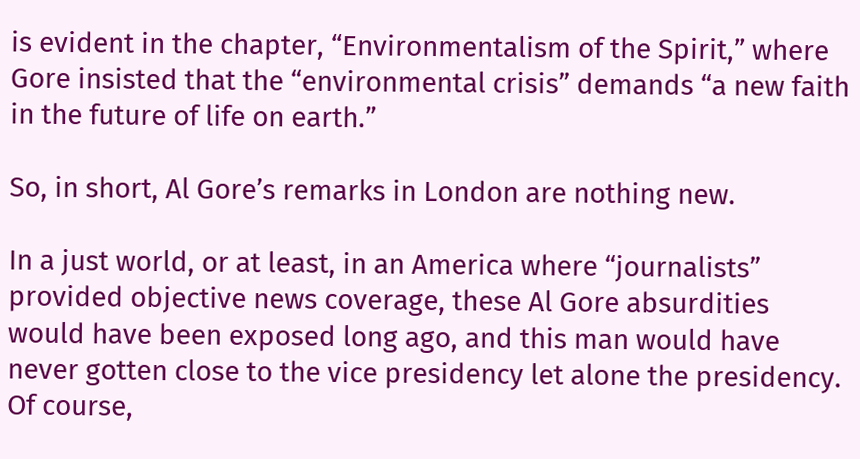is evident in the chapter, “Environmentalism of the Spirit,” where Gore insisted that the “environmental crisis” demands “a new faith in the future of life on earth.”

So, in short, Al Gore’s remarks in London are nothing new.

In a just world, or at least, in an America where “journalists” provided objective news coverage, these Al Gore absurdities would have been exposed long ago, and this man would have never gotten close to the vice presidency let alone the presidency. Of course,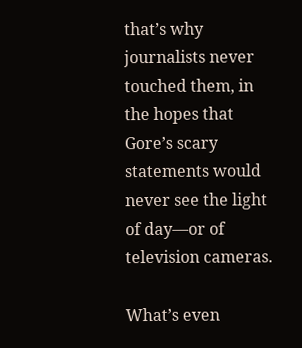that’s why journalists never touched them, in the hopes that Gore’s scary statements would never see the light of day—or of television cameras.

What’s even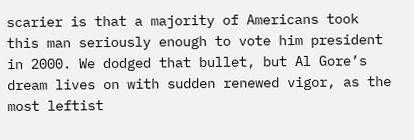scarier is that a majority of Americans took this man seriously enough to vote him president in 2000. We dodged that bullet, but Al Gore’s dream lives on with sudden renewed vigor, as the most leftist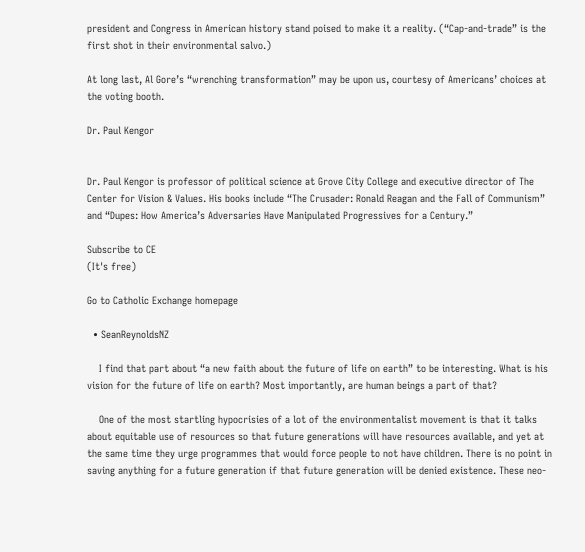president and Congress in American history stand poised to make it a reality. (“Cap-and-trade” is the first shot in their environmental salvo.)

At long last, Al Gore’s “wrenching transformation” may be upon us, courtesy of Americans’ choices at the voting booth.

Dr. Paul Kengor


Dr. Paul Kengor is professor of political science at Grove City College and executive director of The Center for Vision & Values. His books include “The Crusader: Ronald Reagan and the Fall of Communism” and “Dupes: How America’s Adversaries Have Manipulated Progressives for a Century.”

Subscribe to CE
(It's free)

Go to Catholic Exchange homepage

  • SeanReynoldsNZ

    I find that part about “a new faith about the future of life on earth” to be interesting. What is his vision for the future of life on earth? Most importantly, are human beings a part of that?

    One of the most startling hypocrisies of a lot of the environmentalist movement is that it talks about equitable use of resources so that future generations will have resources available, and yet at the same time they urge programmes that would force people to not have children. There is no point in saving anything for a future generation if that future generation will be denied existence. These neo-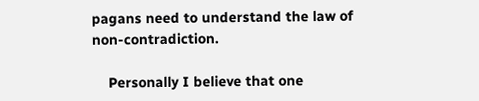pagans need to understand the law of non-contradiction.

    Personally I believe that one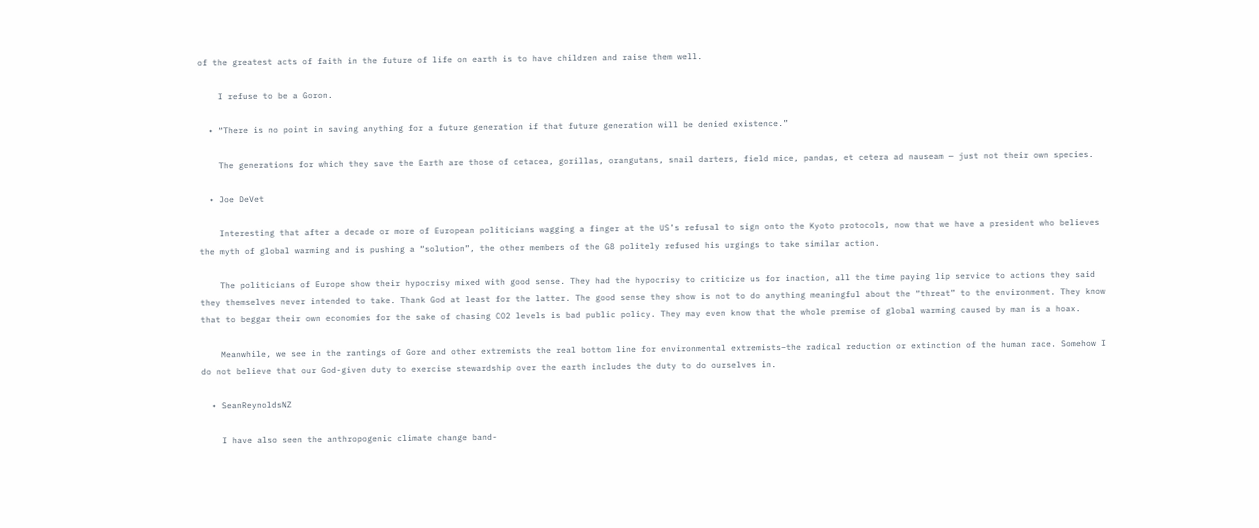of the greatest acts of faith in the future of life on earth is to have children and raise them well.

    I refuse to be a Goron.

  • “There is no point in saving anything for a future generation if that future generation will be denied existence.”

    The generations for which they save the Earth are those of cetacea, gorillas, orangutans, snail darters, field mice, pandas, et cetera ad nauseam — just not their own species.

  • Joe DeVet

    Interesting that after a decade or more of European politicians wagging a finger at the US’s refusal to sign onto the Kyoto protocols, now that we have a president who believes the myth of global warming and is pushing a “solution”, the other members of the G8 politely refused his urgings to take similar action.

    The politicians of Europe show their hypocrisy mixed with good sense. They had the hypocrisy to criticize us for inaction, all the time paying lip service to actions they said they themselves never intended to take. Thank God at least for the latter. The good sense they show is not to do anything meaningful about the “threat” to the environment. They know that to beggar their own economies for the sake of chasing CO2 levels is bad public policy. They may even know that the whole premise of global warming caused by man is a hoax.

    Meanwhile, we see in the rantings of Gore and other extremists the real bottom line for environmental extremists–the radical reduction or extinction of the human race. Somehow I do not believe that our God-given duty to exercise stewardship over the earth includes the duty to do ourselves in.

  • SeanReynoldsNZ

    I have also seen the anthropogenic climate change band-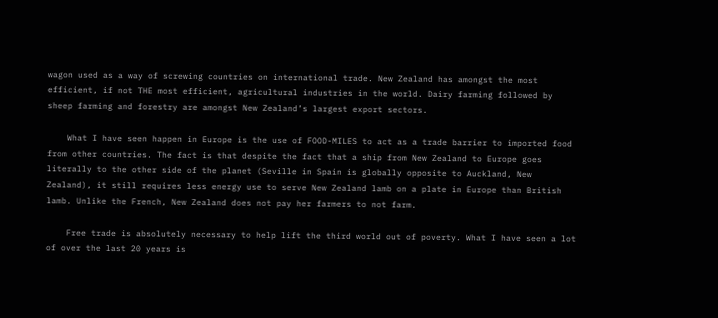wagon used as a way of screwing countries on international trade. New Zealand has amongst the most efficient, if not THE most efficient, agricultural industries in the world. Dairy farming followed by sheep farming and forestry are amongst New Zealand’s largest export sectors.

    What I have seen happen in Europe is the use of FOOD-MILES to act as a trade barrier to imported food from other countries. The fact is that despite the fact that a ship from New Zealand to Europe goes literally to the other side of the planet (Seville in Spain is globally opposite to Auckland, New Zealand), it still requires less energy use to serve New Zealand lamb on a plate in Europe than British lamb. Unlike the French, New Zealand does not pay her farmers to not farm.

    Free trade is absolutely necessary to help lift the third world out of poverty. What I have seen a lot of over the last 20 years is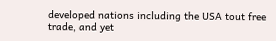developed nations including the USA tout free trade, and yet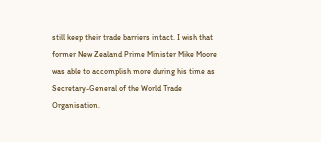still keep their trade barriers intact. I wish that former New Zealand Prime Minister Mike Moore was able to accomplish more during his time as Secretary-General of the World Trade Organisation.